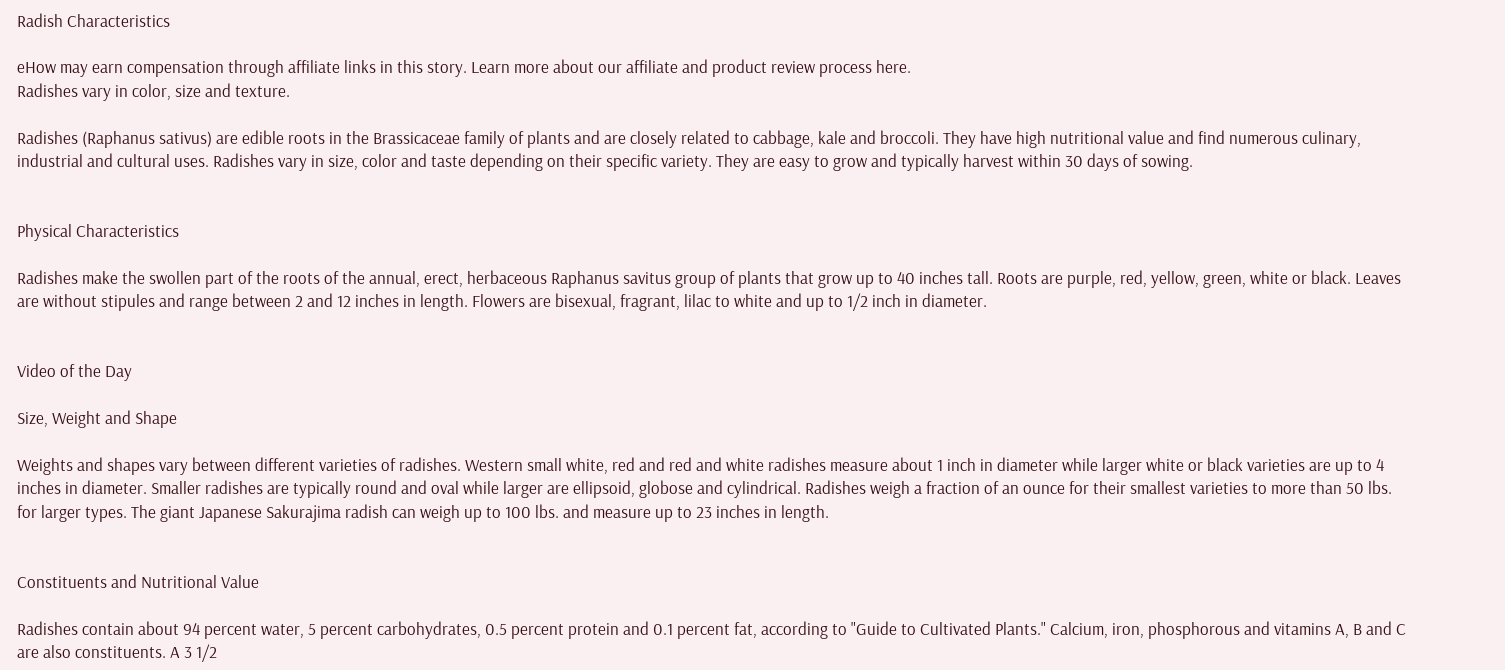Radish Characteristics

eHow may earn compensation through affiliate links in this story. Learn more about our affiliate and product review process here.
Radishes vary in color, size and texture.

Radishes (Raphanus sativus) are edible roots in the Brassicaceae family of plants and are closely related to cabbage, kale and broccoli. They have high nutritional value and find numerous culinary, industrial and cultural uses. Radishes vary in size, color and taste depending on their specific variety. They are easy to grow and typically harvest within 30 days of sowing.


Physical Characteristics

Radishes make the swollen part of the roots of the annual, erect, herbaceous Raphanus savitus group of plants that grow up to 40 inches tall. Roots are purple, red, yellow, green, white or black. Leaves are without stipules and range between 2 and 12 inches in length. Flowers are bisexual, fragrant, lilac to white and up to 1/2 inch in diameter.


Video of the Day

Size, Weight and Shape

Weights and shapes vary between different varieties of radishes. Western small white, red and red and white radishes measure about 1 inch in diameter while larger white or black varieties are up to 4 inches in diameter. Smaller radishes are typically round and oval while larger are ellipsoid, globose and cylindrical. Radishes weigh a fraction of an ounce for their smallest varieties to more than 50 lbs. for larger types. The giant Japanese Sakurajima radish can weigh up to 100 lbs. and measure up to 23 inches in length.


Constituents and Nutritional Value

Radishes contain about 94 percent water, 5 percent carbohydrates, 0.5 percent protein and 0.1 percent fat, according to "Guide to Cultivated Plants." Calcium, iron, phosphorous and vitamins A, B and C are also constituents. A 3 1/2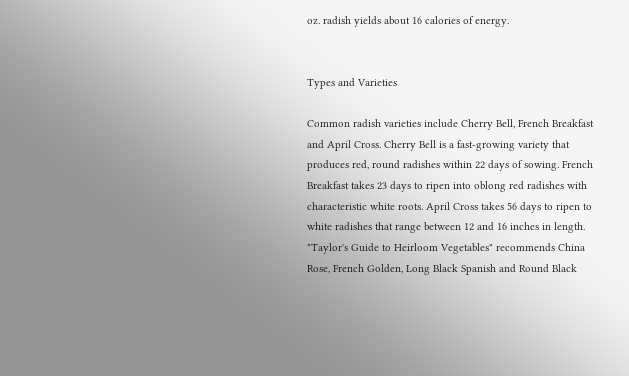oz. radish yields about 16 calories of energy.


Types and Varieties

Common radish varieties include Cherry Bell, French Breakfast and April Cross. Cherry Bell is a fast-growing variety that produces red, round radishes within 22 days of sowing. French Breakfast takes 23 days to ripen into oblong red radishes with characteristic white roots. April Cross takes 56 days to ripen to white radishes that range between 12 and 16 inches in length. "Taylor's Guide to Heirloom Vegetables" recommends China Rose, French Golden, Long Black Spanish and Round Black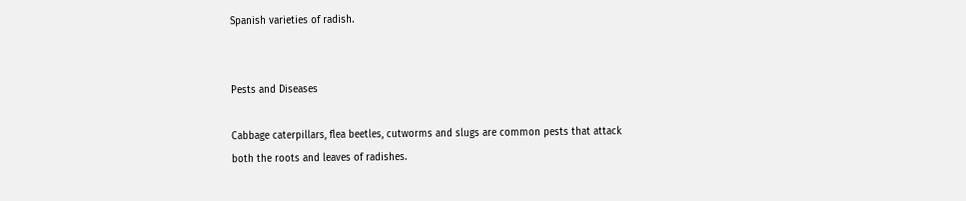Spanish varieties of radish.


Pests and Diseases

Cabbage caterpillars, flea beetles, cutworms and slugs are common pests that attack both the roots and leaves of radishes.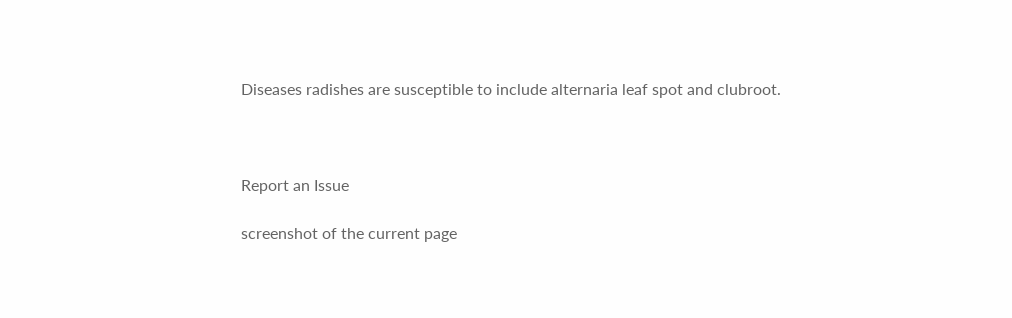Diseases radishes are susceptible to include alternaria leaf spot and clubroot.



Report an Issue

screenshot of the current page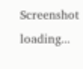Screenshot loading...